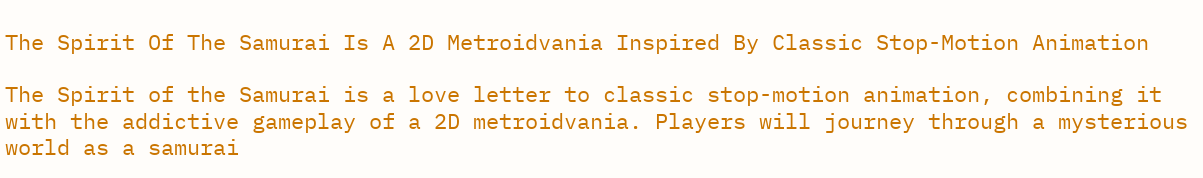The Spirit Of The Samurai Is A 2D Metroidvania Inspired By Classic Stop-Motion Animation

The Spirit of the Samurai is a love letter to classic stop-motion animation, combining it with the addictive gameplay of a 2D metroidvania. Players will journey through a mysterious world as a samurai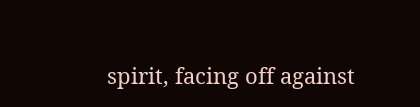spirit, facing off against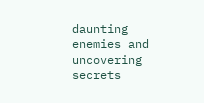daunting enemies and uncovering secrets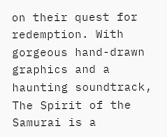on their quest for redemption. With gorgeous hand-drawn graphics and a haunting soundtrack, The Spirit of the Samurai is a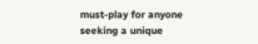must-play for anyone seeking a unique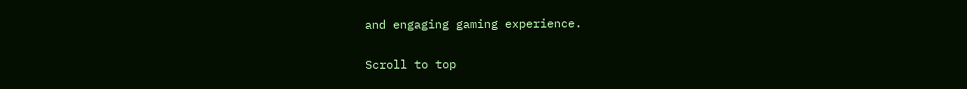and engaging gaming experience.

Scroll to top